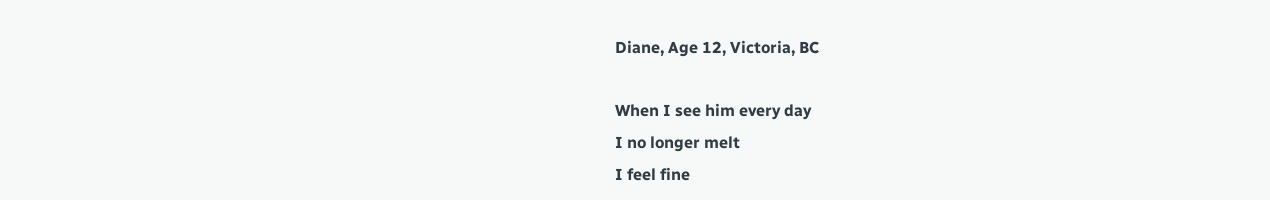Diane, Age 12, Victoria, BC

When I see him every day
I no longer melt
I feel fine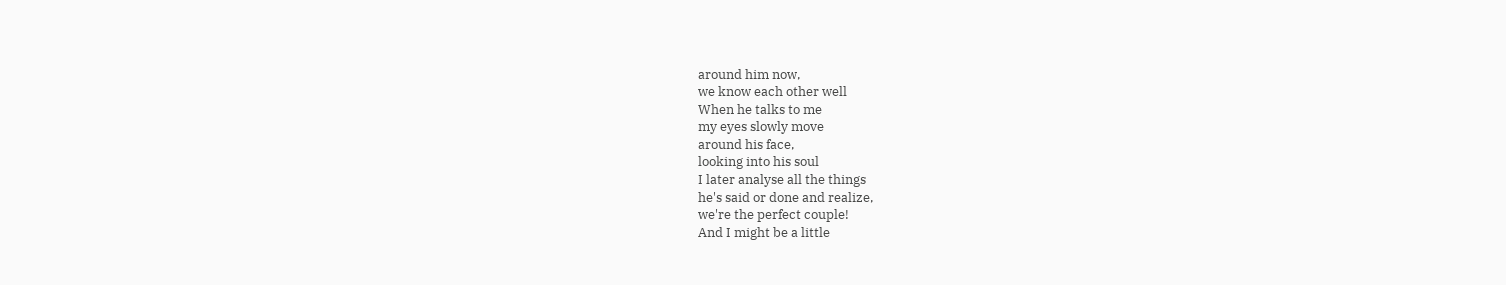around him now,
we know each other well
When he talks to me
my eyes slowly move
around his face,
looking into his soul
I later analyse all the things
he's said or done and realize,
we're the perfect couple!
And I might be a little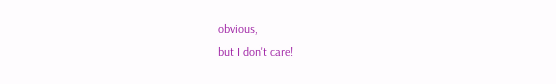obvious,
but I don't care!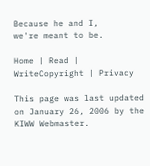Because he and I,
we're meant to be.

Home | Read | WriteCopyright | Privacy

This page was last updated on January 26, 2006 by the KIWW Webmaster.